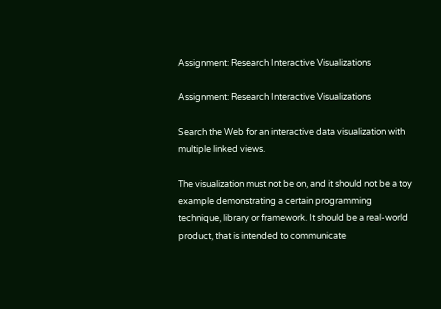Assignment: Research Interactive Visualizations

Assignment: Research Interactive Visualizations

Search the Web for an interactive data visualization with multiple linked views.

The visualization must not be on, and it should not be a toy example demonstrating a certain programming technique, library or framework. It should be a real-world product, that is intended to communicate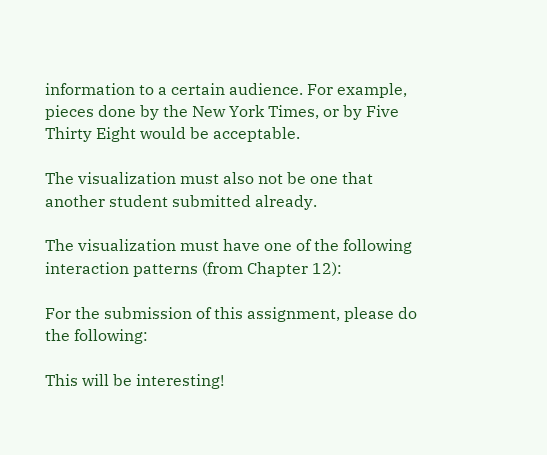information to a certain audience. For example, pieces done by the New York Times, or by Five Thirty Eight would be acceptable.

The visualization must also not be one that another student submitted already.

The visualization must have one of the following interaction patterns (from Chapter 12):

For the submission of this assignment, please do the following:

This will be interesting!